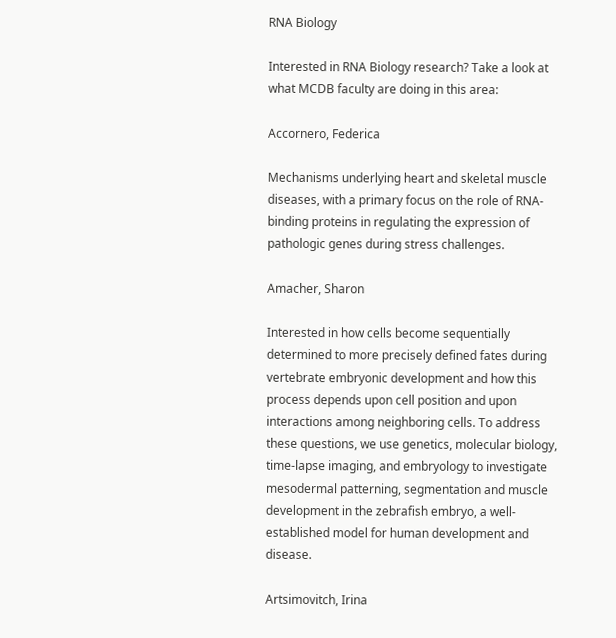RNA Biology

Interested in RNA Biology research? Take a look at what MCDB faculty are doing in this area:

Accornero, Federica

Mechanisms underlying heart and skeletal muscle diseases, with a primary focus on the role of RNA-binding proteins in regulating the expression of pathologic genes during stress challenges.

Amacher, Sharon

Interested in how cells become sequentially determined to more precisely defined fates during vertebrate embryonic development and how this process depends upon cell position and upon interactions among neighboring cells. To address these questions, we use genetics, molecular biology, time-lapse imaging, and embryology to investigate mesodermal patterning, segmentation and muscle development in the zebrafish embryo, a well-established model for human development and disease.

Artsimovitch, Irina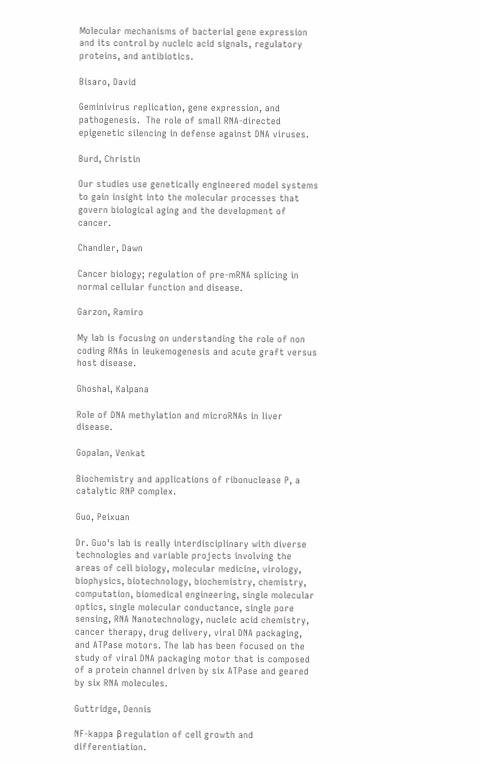Molecular mechanisms of bacterial gene expression and its control by nucleic acid signals, regulatory proteins, and antibiotics.

Bisaro, David

Geminivirus replication, gene expression, and pathogenesis.  The role of small RNA-directed epigenetic silencing in defense against DNA viruses.

Burd, Christin

Our studies use genetically engineered model systems to gain insight into the molecular processes that govern biological aging and the development of cancer.

Chandler, Dawn

Cancer biology; regulation of pre-mRNA splicing in normal cellular function and disease.

Garzon, Ramiro

My lab is focusing on understanding the role of non coding RNAs in leukemogenesis and acute graft versus host disease.

Ghoshal, Kalpana

Role of DNA methylation and microRNAs in liver disease.

Gopalan, Venkat

Biochemistry and applications of ribonuclease P, a catalytic RNP complex.

Guo, Peixuan

Dr. Guo's lab is really interdisciplinary with diverse technologies and variable projects involving the areas of cell biology, molecular medicine, virology, biophysics, biotechnology, biochemistry, chemistry, computation, biomedical engineering, single molecular optics, single molecular conductance, single pore sensing, RNA Nanotechnology, nucleic acid chemistry, cancer therapy, drug delivery, viral DNA packaging, and ATPase motors. The lab has been focused on the study of viral DNA packaging motor that is composed of a protein channel driven by six ATPase and geared by six RNA molecules.

Guttridge, Dennis

NF-kappa β regulation of cell growth and differentiation.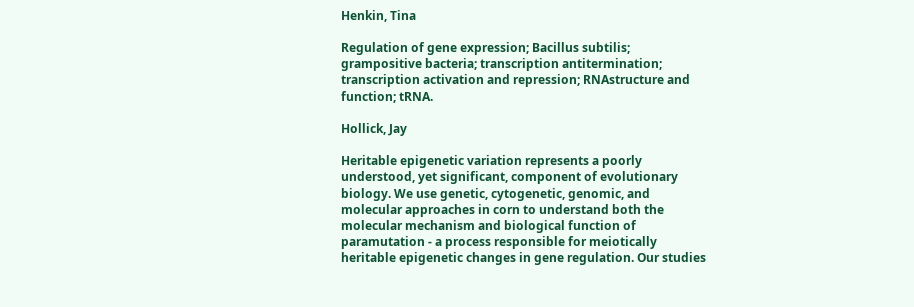Henkin, Tina

Regulation of gene expression; Bacillus subtilis; grampositive bacteria; transcription antitermination; transcription activation and repression; RNAstructure and function; tRNA.

Hollick, Jay

Heritable epigenetic variation represents a poorly understood, yet significant, component of evolutionary biology. We use genetic, cytogenetic, genomic, and molecular approaches in corn to understand both the molecular mechanism and biological function of paramutation - a process responsible for meiotically heritable epigenetic changes in gene regulation. Our studies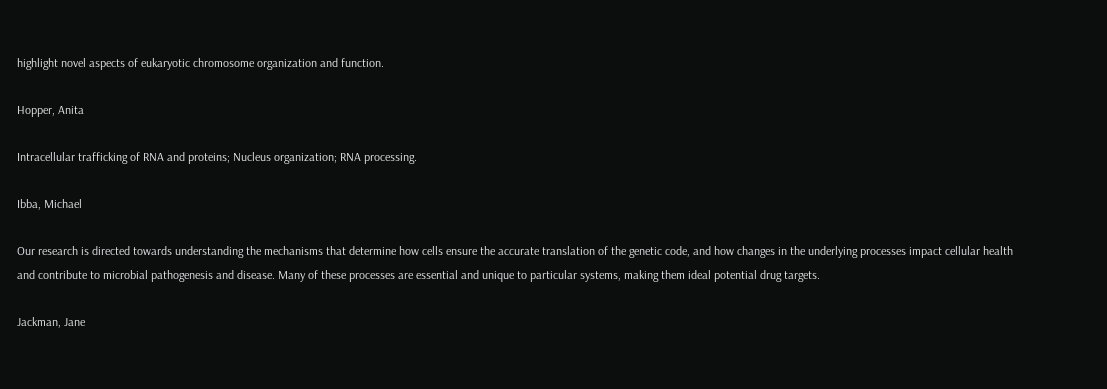highlight novel aspects of eukaryotic chromosome organization and function.

Hopper, Anita

Intracellular trafficking of RNA and proteins; Nucleus organization; RNA processing.

Ibba, Michael

Our research is directed towards understanding the mechanisms that determine how cells ensure the accurate translation of the genetic code, and how changes in the underlying processes impact cellular health and contribute to microbial pathogenesis and disease. Many of these processes are essential and unique to particular systems, making them ideal potential drug targets.

Jackman, Jane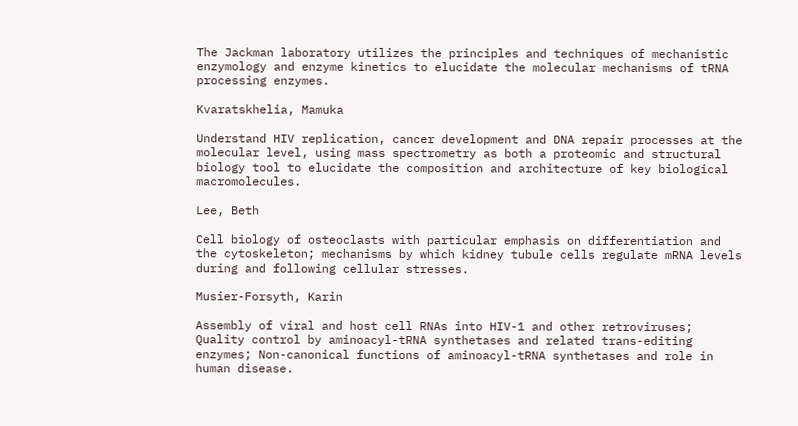The Jackman laboratory utilizes the principles and techniques of mechanistic enzymology and enzyme kinetics to elucidate the molecular mechanisms of tRNA processing enzymes.

Kvaratskhelia, Mamuka

Understand HIV replication, cancer development and DNA repair processes at the molecular level, using mass spectrometry as both a proteomic and structural biology tool to elucidate the composition and architecture of key biological macromolecules.

Lee, Beth

Cell biology of osteoclasts with particular emphasis on differentiation and the cytoskeleton; mechanisms by which kidney tubule cells regulate mRNA levels during and following cellular stresses.

Musier-Forsyth, Karin

Assembly of viral and host cell RNAs into HIV-1 and other retroviruses; Quality control by aminoacyl-tRNA synthetases and related trans-editing enzymes; Non-canonical functions of aminoacyl-tRNA synthetases and role in human disease.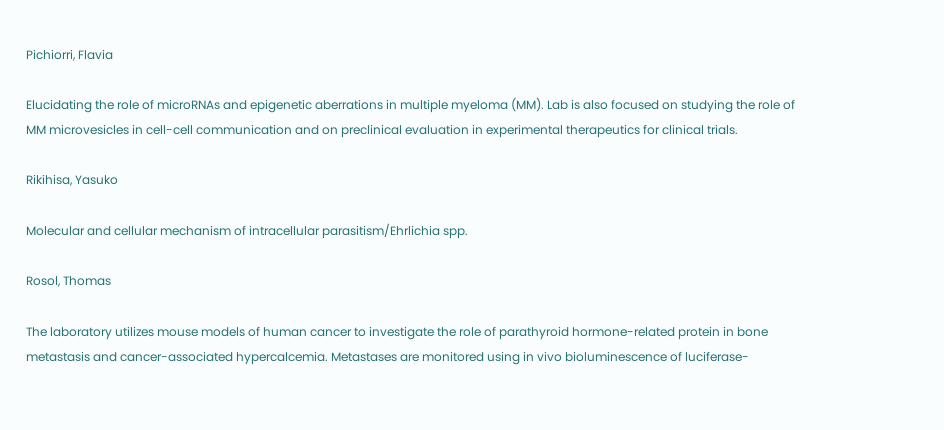Pichiorri, Flavia

Elucidating the role of microRNAs and epigenetic aberrations in multiple myeloma (MM). Lab is also focused on studying the role of MM microvesicles in cell-cell communication and on preclinical evaluation in experimental therapeutics for clinical trials.

Rikihisa, Yasuko

Molecular and cellular mechanism of intracellular parasitism/Ehrlichia spp.

Rosol, Thomas

The laboratory utilizes mouse models of human cancer to investigate the role of parathyroid hormone-related protein in bone metastasis and cancer-associated hypercalcemia. Metastases are monitored using in vivo bioluminescence of luciferase-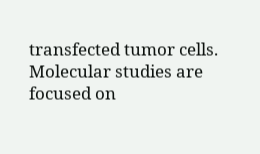transfected tumor cells. Molecular studies are focused on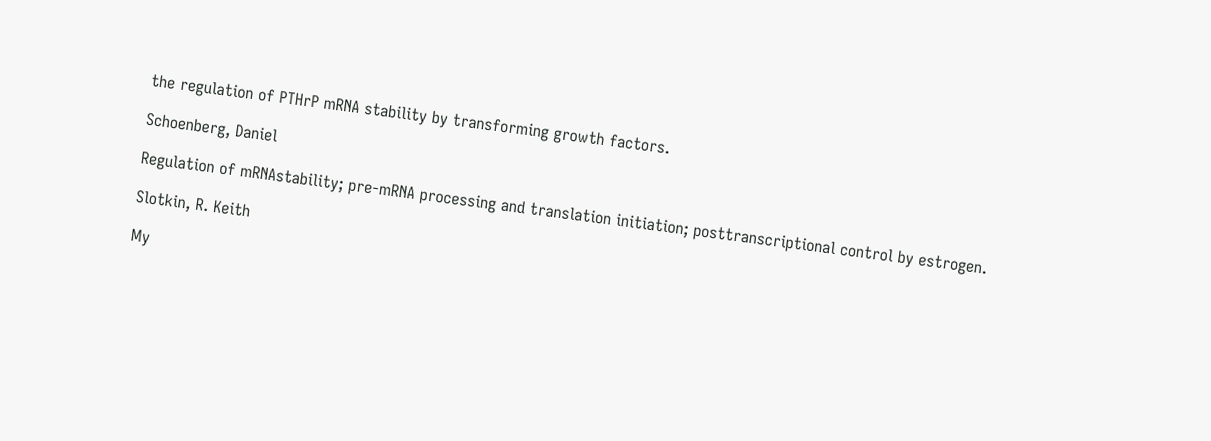the regulation of PTHrP mRNA stability by transforming growth factors.

Schoenberg, Daniel

Regulation of mRNAstability; pre-mRNA processing and translation initiation; posttranscriptional control by estrogen.

Slotkin, R. Keith

My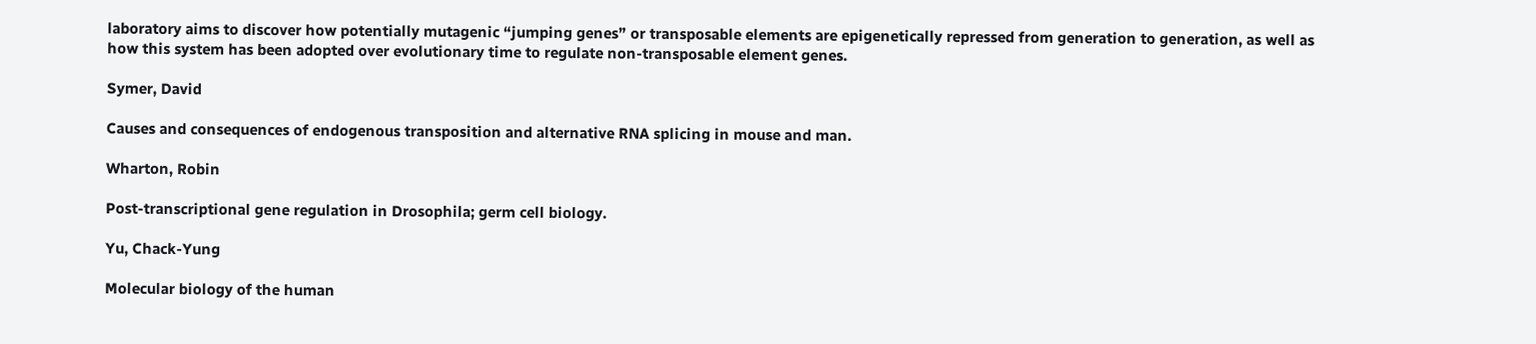laboratory aims to discover how potentially mutagenic “jumping genes” or transposable elements are epigenetically repressed from generation to generation, as well as how this system has been adopted over evolutionary time to regulate non-transposable element genes.

Symer, David

Causes and consequences of endogenous transposition and alternative RNA splicing in mouse and man.

Wharton, Robin

Post-transcriptional gene regulation in Drosophila; germ cell biology.

Yu, Chack-Yung

Molecular biology of the human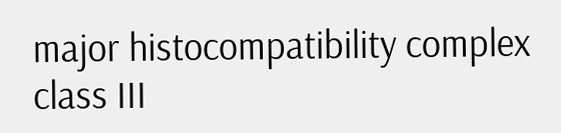major histocompatibility complex class III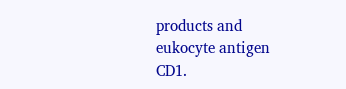products and eukocyte antigen CD1.